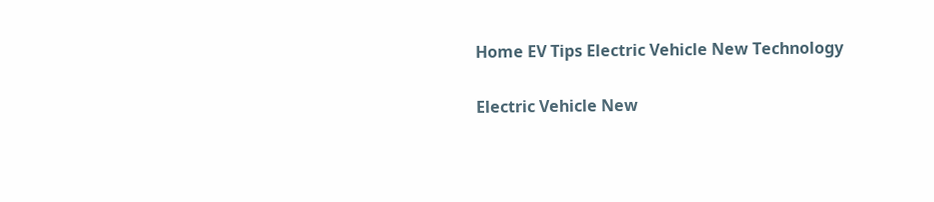Home EV Tips Electric Vehicle New Technology

Electric Vehicle New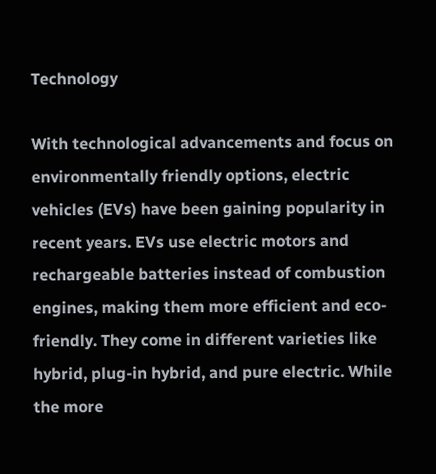Technology

With technological advancements and focus on environmentally friendly options, electric vehicles (EVs) have been gaining popularity in recent years. EVs use electric motors and rechargeable batteries instead of combustion engines, making them more efficient and eco-friendly. They come in different varieties like hybrid, plug-in hybrid, and pure electric. While the more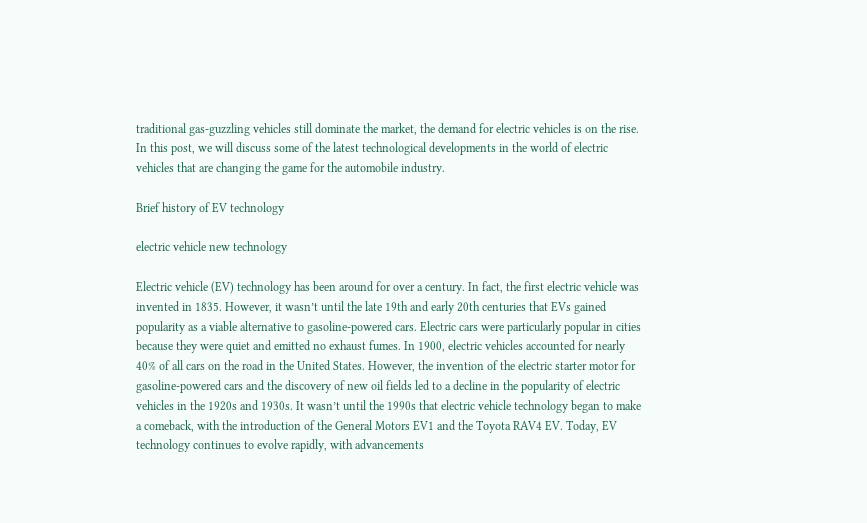traditional gas-guzzling vehicles still dominate the market, the demand for electric vehicles is on the rise. In this post, we will discuss some of the latest technological developments in the world of electric vehicles that are changing the game for the automobile industry.

Brief history of EV technology

electric vehicle new technology

Electric vehicle (EV) technology has been around for over a century. In fact, the first electric vehicle was invented in 1835. However, it wasn’t until the late 19th and early 20th centuries that EVs gained popularity as a viable alternative to gasoline-powered cars. Electric cars were particularly popular in cities because they were quiet and emitted no exhaust fumes. In 1900, electric vehicles accounted for nearly 40% of all cars on the road in the United States. However, the invention of the electric starter motor for gasoline-powered cars and the discovery of new oil fields led to a decline in the popularity of electric vehicles in the 1920s and 1930s. It wasn’t until the 1990s that electric vehicle technology began to make a comeback, with the introduction of the General Motors EV1 and the Toyota RAV4 EV. Today, EV technology continues to evolve rapidly, with advancements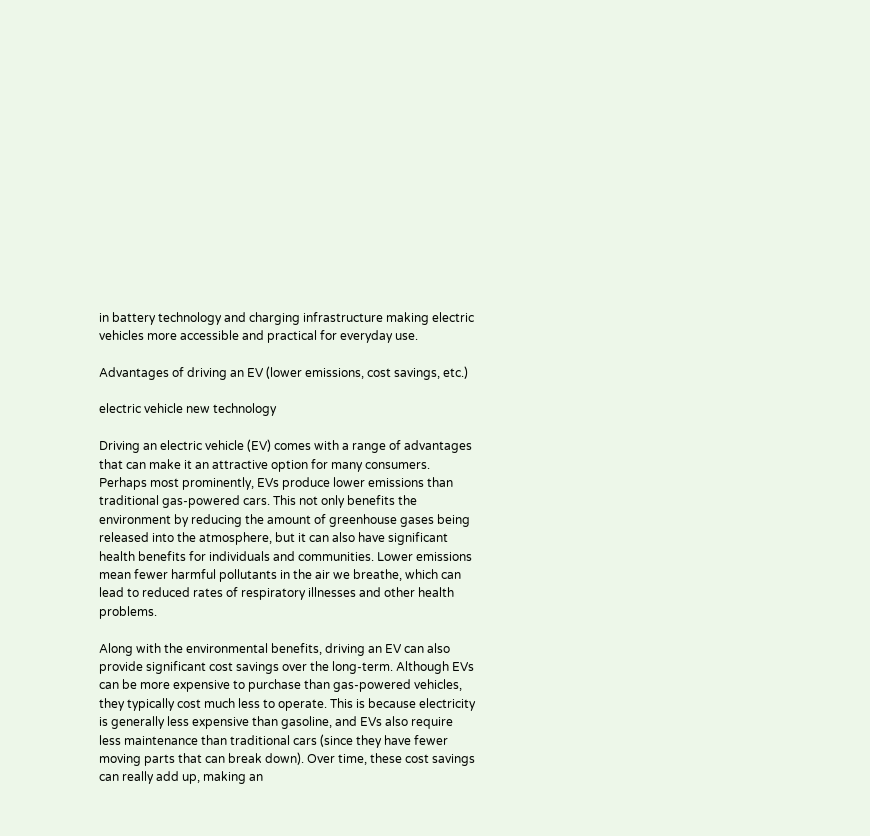in battery technology and charging infrastructure making electric vehicles more accessible and practical for everyday use.

Advantages of driving an EV (lower emissions, cost savings, etc.)

electric vehicle new technology

Driving an electric vehicle (EV) comes with a range of advantages that can make it an attractive option for many consumers. Perhaps most prominently, EVs produce lower emissions than traditional gas-powered cars. This not only benefits the environment by reducing the amount of greenhouse gases being released into the atmosphere, but it can also have significant health benefits for individuals and communities. Lower emissions mean fewer harmful pollutants in the air we breathe, which can lead to reduced rates of respiratory illnesses and other health problems.

Along with the environmental benefits, driving an EV can also provide significant cost savings over the long-term. Although EVs can be more expensive to purchase than gas-powered vehicles, they typically cost much less to operate. This is because electricity is generally less expensive than gasoline, and EVs also require less maintenance than traditional cars (since they have fewer moving parts that can break down). Over time, these cost savings can really add up, making an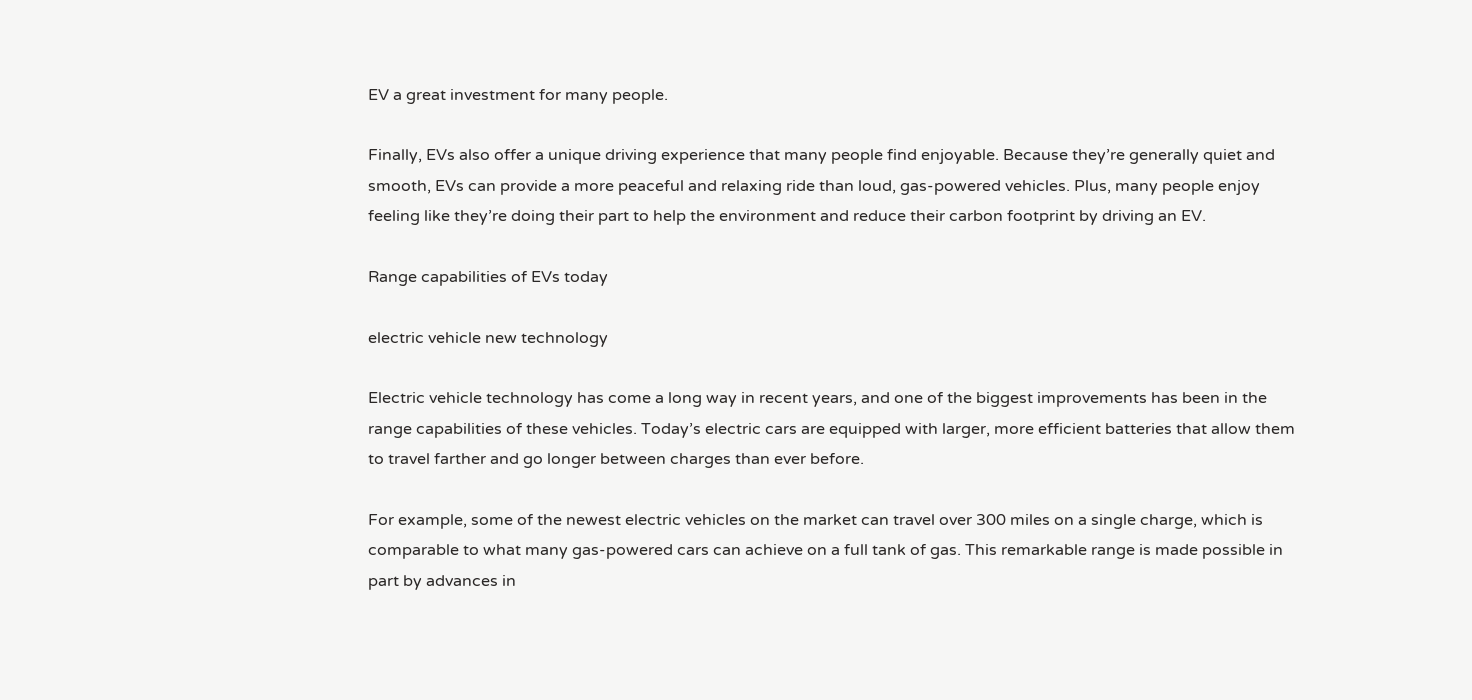EV a great investment for many people.

Finally, EVs also offer a unique driving experience that many people find enjoyable. Because they’re generally quiet and smooth, EVs can provide a more peaceful and relaxing ride than loud, gas-powered vehicles. Plus, many people enjoy feeling like they’re doing their part to help the environment and reduce their carbon footprint by driving an EV.

Range capabilities of EVs today

electric vehicle new technology

Electric vehicle technology has come a long way in recent years, and one of the biggest improvements has been in the range capabilities of these vehicles. Today’s electric cars are equipped with larger, more efficient batteries that allow them to travel farther and go longer between charges than ever before.

For example, some of the newest electric vehicles on the market can travel over 300 miles on a single charge, which is comparable to what many gas-powered cars can achieve on a full tank of gas. This remarkable range is made possible in part by advances in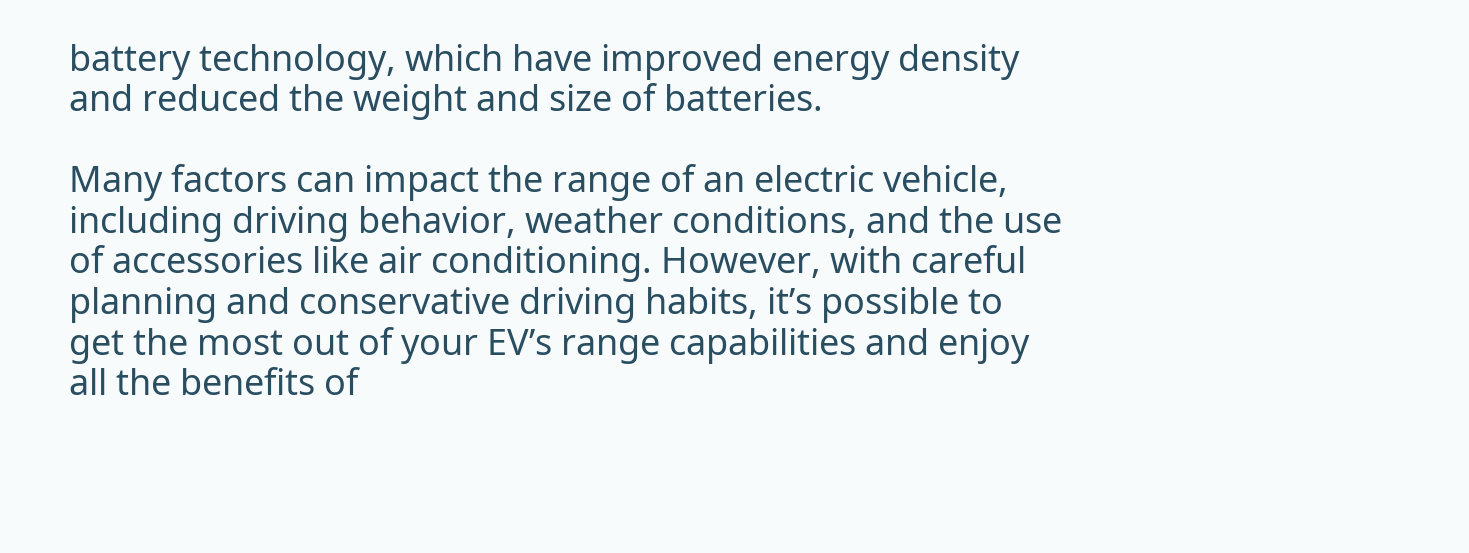battery technology, which have improved energy density and reduced the weight and size of batteries.

Many factors can impact the range of an electric vehicle, including driving behavior, weather conditions, and the use of accessories like air conditioning. However, with careful planning and conservative driving habits, it’s possible to get the most out of your EV’s range capabilities and enjoy all the benefits of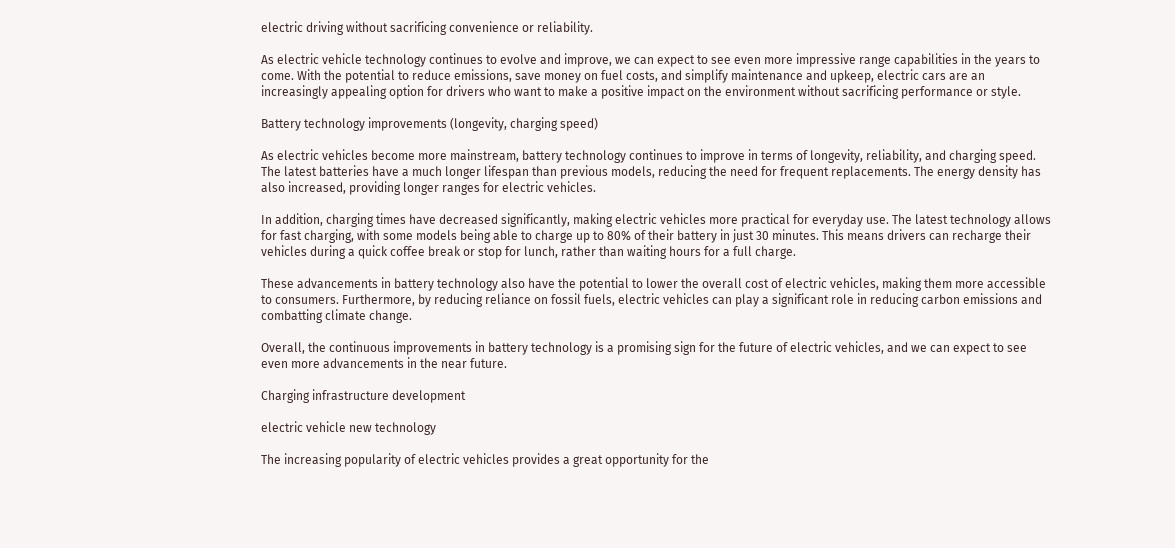electric driving without sacrificing convenience or reliability.

As electric vehicle technology continues to evolve and improve, we can expect to see even more impressive range capabilities in the years to come. With the potential to reduce emissions, save money on fuel costs, and simplify maintenance and upkeep, electric cars are an increasingly appealing option for drivers who want to make a positive impact on the environment without sacrificing performance or style.

Battery technology improvements (longevity, charging speed)

As electric vehicles become more mainstream, battery technology continues to improve in terms of longevity, reliability, and charging speed. The latest batteries have a much longer lifespan than previous models, reducing the need for frequent replacements. The energy density has also increased, providing longer ranges for electric vehicles.

In addition, charging times have decreased significantly, making electric vehicles more practical for everyday use. The latest technology allows for fast charging, with some models being able to charge up to 80% of their battery in just 30 minutes. This means drivers can recharge their vehicles during a quick coffee break or stop for lunch, rather than waiting hours for a full charge.

These advancements in battery technology also have the potential to lower the overall cost of electric vehicles, making them more accessible to consumers. Furthermore, by reducing reliance on fossil fuels, electric vehicles can play a significant role in reducing carbon emissions and combatting climate change.

Overall, the continuous improvements in battery technology is a promising sign for the future of electric vehicles, and we can expect to see even more advancements in the near future.

Charging infrastructure development

electric vehicle new technology

The increasing popularity of electric vehicles provides a great opportunity for the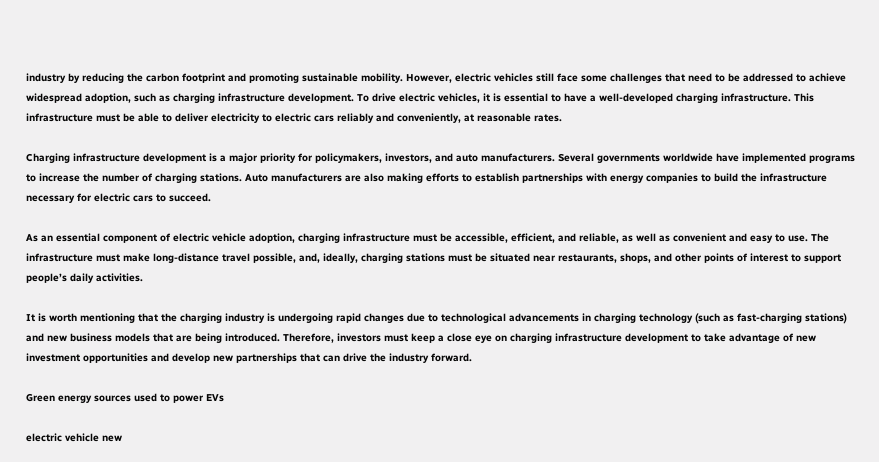industry by reducing the carbon footprint and promoting sustainable mobility. However, electric vehicles still face some challenges that need to be addressed to achieve widespread adoption, such as charging infrastructure development. To drive electric vehicles, it is essential to have a well-developed charging infrastructure. This infrastructure must be able to deliver electricity to electric cars reliably and conveniently, at reasonable rates.

Charging infrastructure development is a major priority for policymakers, investors, and auto manufacturers. Several governments worldwide have implemented programs to increase the number of charging stations. Auto manufacturers are also making efforts to establish partnerships with energy companies to build the infrastructure necessary for electric cars to succeed.

As an essential component of electric vehicle adoption, charging infrastructure must be accessible, efficient, and reliable, as well as convenient and easy to use. The infrastructure must make long-distance travel possible, and, ideally, charging stations must be situated near restaurants, shops, and other points of interest to support people’s daily activities.

It is worth mentioning that the charging industry is undergoing rapid changes due to technological advancements in charging technology (such as fast-charging stations) and new business models that are being introduced. Therefore, investors must keep a close eye on charging infrastructure development to take advantage of new investment opportunities and develop new partnerships that can drive the industry forward.

Green energy sources used to power EVs

electric vehicle new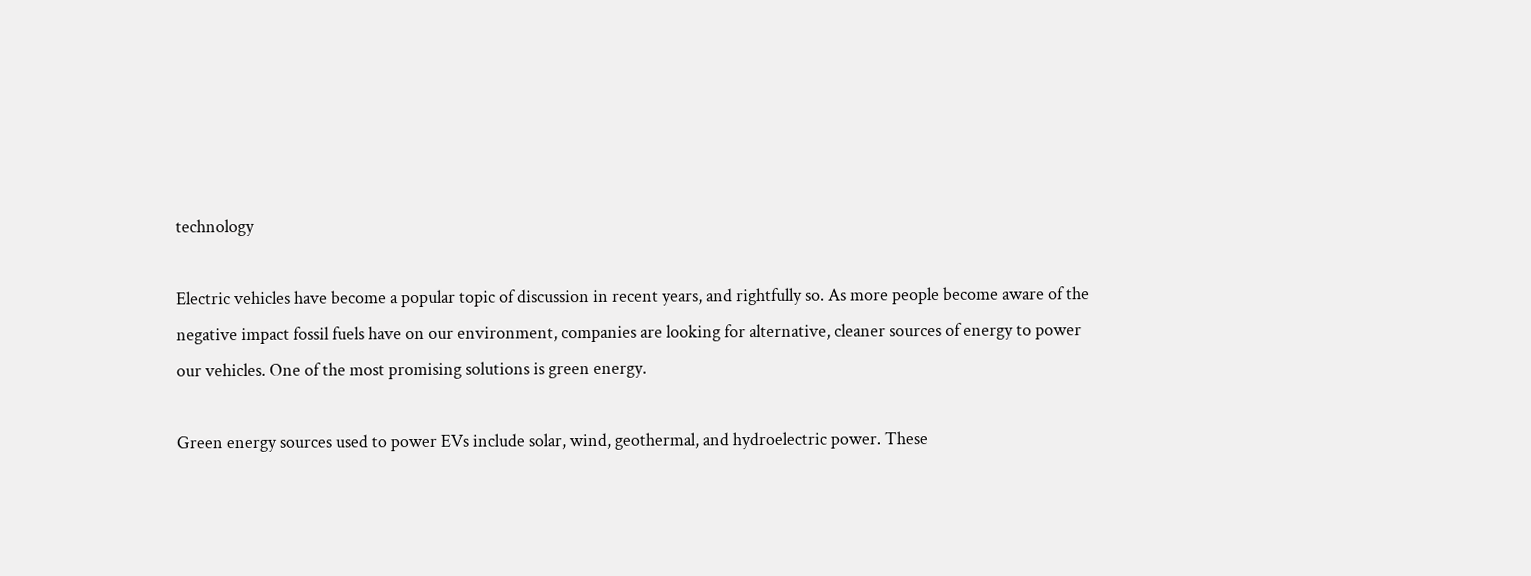technology

Electric vehicles have become a popular topic of discussion in recent years, and rightfully so. As more people become aware of the negative impact fossil fuels have on our environment, companies are looking for alternative, cleaner sources of energy to power our vehicles. One of the most promising solutions is green energy.

Green energy sources used to power EVs include solar, wind, geothermal, and hydroelectric power. These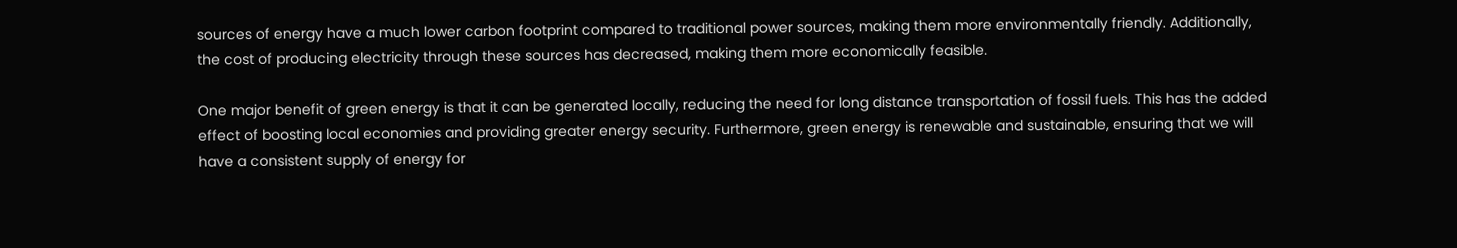sources of energy have a much lower carbon footprint compared to traditional power sources, making them more environmentally friendly. Additionally, the cost of producing electricity through these sources has decreased, making them more economically feasible.

One major benefit of green energy is that it can be generated locally, reducing the need for long distance transportation of fossil fuels. This has the added effect of boosting local economies and providing greater energy security. Furthermore, green energy is renewable and sustainable, ensuring that we will have a consistent supply of energy for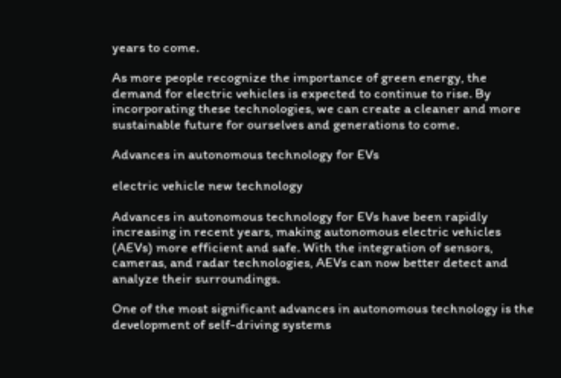years to come.

As more people recognize the importance of green energy, the demand for electric vehicles is expected to continue to rise. By incorporating these technologies, we can create a cleaner and more sustainable future for ourselves and generations to come.

Advances in autonomous technology for EVs

electric vehicle new technology

Advances in autonomous technology for EVs have been rapidly increasing in recent years, making autonomous electric vehicles (AEVs) more efficient and safe. With the integration of sensors, cameras, and radar technologies, AEVs can now better detect and analyze their surroundings.

One of the most significant advances in autonomous technology is the development of self-driving systems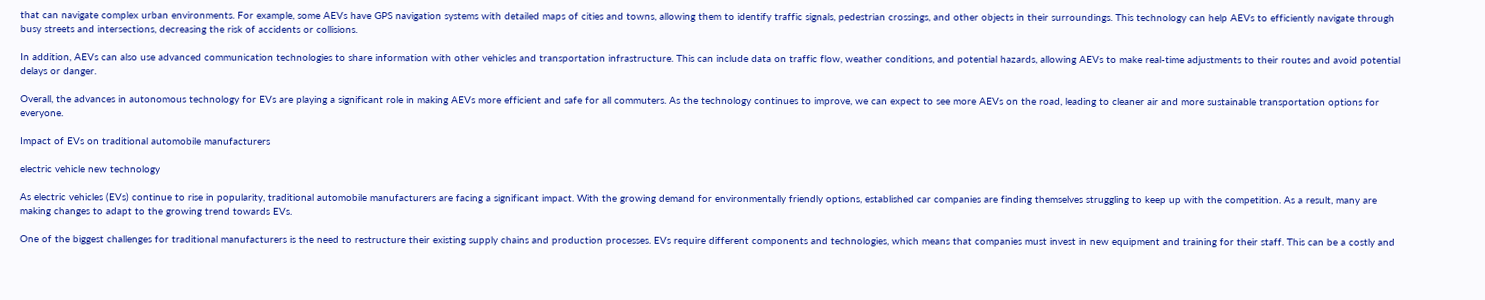that can navigate complex urban environments. For example, some AEVs have GPS navigation systems with detailed maps of cities and towns, allowing them to identify traffic signals, pedestrian crossings, and other objects in their surroundings. This technology can help AEVs to efficiently navigate through busy streets and intersections, decreasing the risk of accidents or collisions.

In addition, AEVs can also use advanced communication technologies to share information with other vehicles and transportation infrastructure. This can include data on traffic flow, weather conditions, and potential hazards, allowing AEVs to make real-time adjustments to their routes and avoid potential delays or danger.

Overall, the advances in autonomous technology for EVs are playing a significant role in making AEVs more efficient and safe for all commuters. As the technology continues to improve, we can expect to see more AEVs on the road, leading to cleaner air and more sustainable transportation options for everyone.

Impact of EVs on traditional automobile manufacturers

electric vehicle new technology

As electric vehicles (EVs) continue to rise in popularity, traditional automobile manufacturers are facing a significant impact. With the growing demand for environmentally friendly options, established car companies are finding themselves struggling to keep up with the competition. As a result, many are making changes to adapt to the growing trend towards EVs.

One of the biggest challenges for traditional manufacturers is the need to restructure their existing supply chains and production processes. EVs require different components and technologies, which means that companies must invest in new equipment and training for their staff. This can be a costly and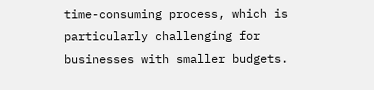time-consuming process, which is particularly challenging for businesses with smaller budgets.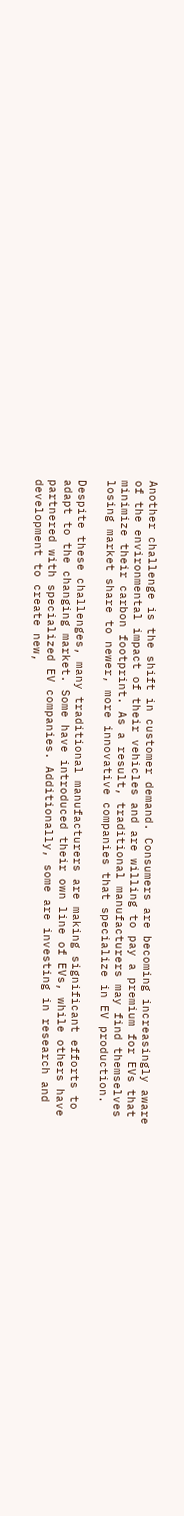Another challenge is the shift in customer demand. Consumers are becoming increasingly aware of the environmental impact of their vehicles and are willing to pay a premium for EVs that minimize their carbon footprint. As a result, traditional manufacturers may find themselves losing market share to newer, more innovative companies that specialize in EV production.

Despite these challenges, many traditional manufacturers are making significant efforts to adapt to the changing market. Some have introduced their own line of EVs, while others have partnered with specialized EV companies. Additionally, some are investing in research and development to create new,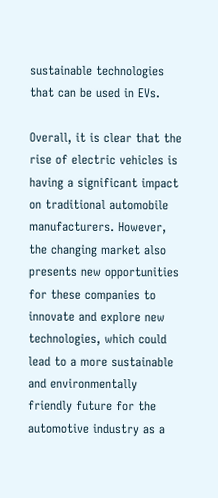sustainable technologies that can be used in EVs.

Overall, it is clear that the rise of electric vehicles is having a significant impact on traditional automobile manufacturers. However, the changing market also presents new opportunities for these companies to innovate and explore new technologies, which could lead to a more sustainable and environmentally friendly future for the automotive industry as a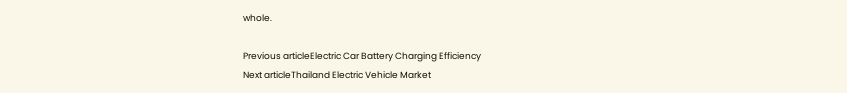whole.

Previous articleElectric Car Battery Charging Efficiency
Next articleThailand Electric Vehicle Market